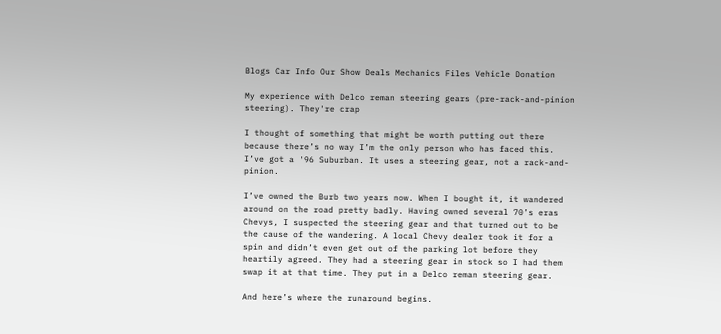Blogs Car Info Our Show Deals Mechanics Files Vehicle Donation

My experience with Delco reman steering gears (pre-rack-and-pinion steering). They're crap

I thought of something that might be worth putting out there because there’s no way I’m the only person who has faced this. I’ve got a '96 Suburban. It uses a steering gear, not a rack-and-pinion.

I’ve owned the Burb two years now. When I bought it, it wandered around on the road pretty badly. Having owned several 70’s eras Chevys, I suspected the steering gear and that turned out to be the cause of the wandering. A local Chevy dealer took it for a spin and didn’t even get out of the parking lot before they heartily agreed. They had a steering gear in stock so I had them swap it at that time. They put in a Delco reman steering gear.

And here’s where the runaround begins.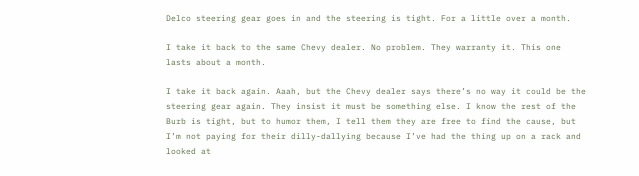Delco steering gear goes in and the steering is tight. For a little over a month.

I take it back to the same Chevy dealer. No problem. They warranty it. This one lasts about a month.

I take it back again. Aaah, but the Chevy dealer says there’s no way it could be the steering gear again. They insist it must be something else. I know the rest of the Burb is tight, but to humor them, I tell them they are free to find the cause, but I’m not paying for their dilly-dallying because I’ve had the thing up on a rack and looked at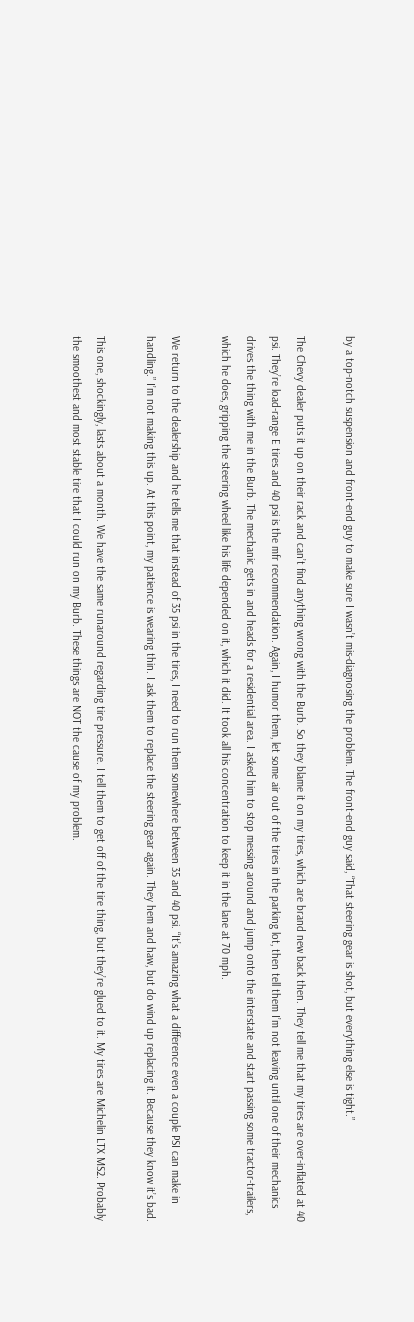by a top-notch suspension and front-end guy to make sure I wasn’t mis-diagnosing the problem. The front-end guy said, “That steering gear is shot, but everything else is tight.”

The Chevy dealer puts it up on their rack and can’t find anything wrong with the Burb. So they blame it on my tires, which are brand new back then. They tell me that my tires are over-inflated at 40 psi. They’re load-range E tires and 40 psi is the mfr recommendation. Again, I humor them, let some air out of the tires in the parking lot, then tell them I’m not leaving until one of their mechanics drives the thing with me in the Burb. The mechanic gets in and heads for a residential area. I asked him to stop messing around and jump onto the interstate and start passing some tractor-trailers, which he does, gripping the steering wheel like his life depended on it, which it did. It took all his concentration to keep it in the lane at 70 mph.

We return to the dealership and he tells me that instead of 35 psi in the tires, I need to run them somewhere between 35 and 40 psi. “It’s amazing what a difference even a couple PSI can make in handling.” I’m not making this up. At this point, my patience is wearing thin. I ask them to replace the steering gear again. They hem and haw, but do wind up replacing it. Because they know it’s bad.

This one, shockingly, lasts about a month. We have the same runaround regarding tire pressure. I tell them to get off of the tire thing, but they’re glued to it. My tires are Michelin LTX MS2. Probably the smoothest and most stable tire that I could run on my Burb. These things are NOT the cause of my problem.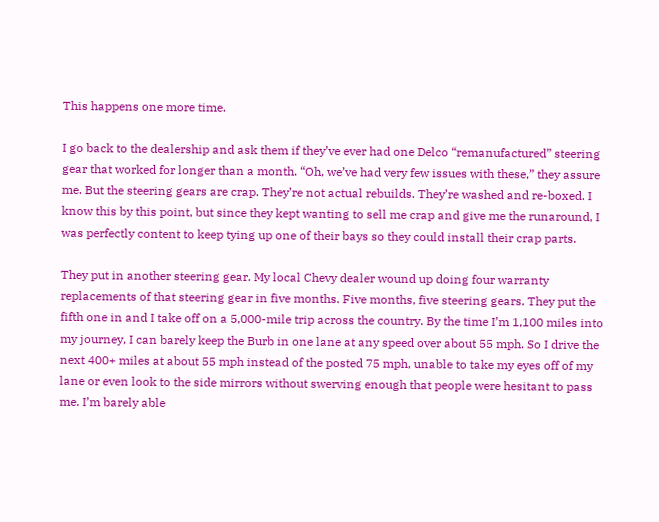This happens one more time.

I go back to the dealership and ask them if they’ve ever had one Delco “remanufactured” steering gear that worked for longer than a month. “Oh, we’ve had very few issues with these,” they assure me. But the steering gears are crap. They’re not actual rebuilds. They’re washed and re-boxed. I know this by this point, but since they kept wanting to sell me crap and give me the runaround, I was perfectly content to keep tying up one of their bays so they could install their crap parts.

They put in another steering gear. My local Chevy dealer wound up doing four warranty replacements of that steering gear in five months. Five months, five steering gears. They put the fifth one in and I take off on a 5,000-mile trip across the country. By the time I’m 1,100 miles into my journey, I can barely keep the Burb in one lane at any speed over about 55 mph. So I drive the next 400+ miles at about 55 mph instead of the posted 75 mph, unable to take my eyes off of my lane or even look to the side mirrors without swerving enough that people were hesitant to pass me. I’m barely able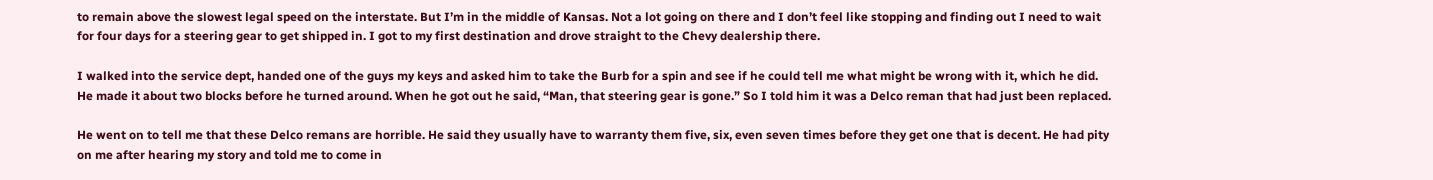to remain above the slowest legal speed on the interstate. But I’m in the middle of Kansas. Not a lot going on there and I don’t feel like stopping and finding out I need to wait for four days for a steering gear to get shipped in. I got to my first destination and drove straight to the Chevy dealership there.

I walked into the service dept, handed one of the guys my keys and asked him to take the Burb for a spin and see if he could tell me what might be wrong with it, which he did. He made it about two blocks before he turned around. When he got out he said, “Man, that steering gear is gone.” So I told him it was a Delco reman that had just been replaced.

He went on to tell me that these Delco remans are horrible. He said they usually have to warranty them five, six, even seven times before they get one that is decent. He had pity on me after hearing my story and told me to come in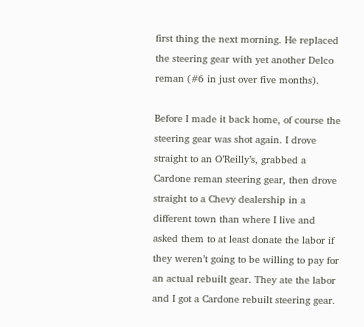first thing the next morning. He replaced the steering gear with yet another Delco reman (#6 in just over five months).

Before I made it back home, of course the steering gear was shot again. I drove straight to an O’Reilly’s, grabbed a Cardone reman steering gear, then drove straight to a Chevy dealership in a different town than where I live and asked them to at least donate the labor if they weren’t going to be willing to pay for an actual rebuilt gear. They ate the labor and I got a Cardone rebuilt steering gear.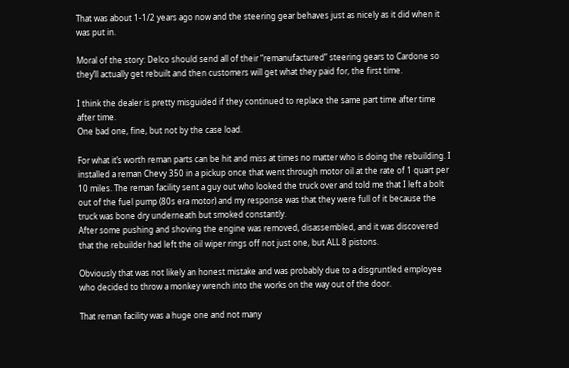That was about 1-1/2 years ago now and the steering gear behaves just as nicely as it did when it was put in.

Moral of the story: Delco should send all of their “remanufactured” steering gears to Cardone so they’ll actually get rebuilt and then customers will get what they paid for, the first time.

I think the dealer is pretty misguided if they continued to replace the same part time after time after time.
One bad one, fine, but not by the case load.

For what it’s worth reman parts can be hit and miss at times no matter who is doing the rebuilding. I installed a reman Chevy 350 in a pickup once that went through motor oil at the rate of 1 quart per 10 miles. The reman facility sent a guy out who looked the truck over and told me that I left a bolt out of the fuel pump (80s era motor) and my response was that they were full of it because the truck was bone dry underneath but smoked constantly.
After some pushing and shoving the engine was removed, disassembled, and it was discovered that the rebuilder had left the oil wiper rings off not just one, but ALL 8 pistons.

Obviously that was not likely an honest mistake and was probably due to a disgruntled employee who decided to throw a monkey wrench into the works on the way out of the door.

That reman facility was a huge one and not many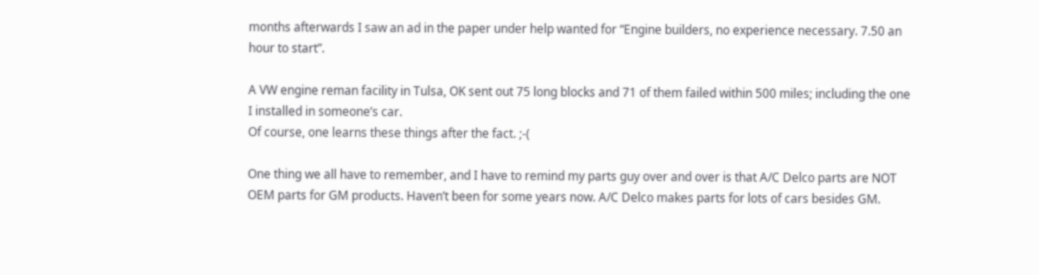months afterwards I saw an ad in the paper under help wanted for “Engine builders, no experience necessary. 7.50 an hour to start”.

A VW engine reman facility in Tulsa, OK sent out 75 long blocks and 71 of them failed within 500 miles; including the one I installed in someone’s car.
Of course, one learns these things after the fact. ;-(

One thing we all have to remember, and I have to remind my parts guy over and over is that A/C Delco parts are NOT OEM parts for GM products. Haven’t been for some years now. A/C Delco makes parts for lots of cars besides GM.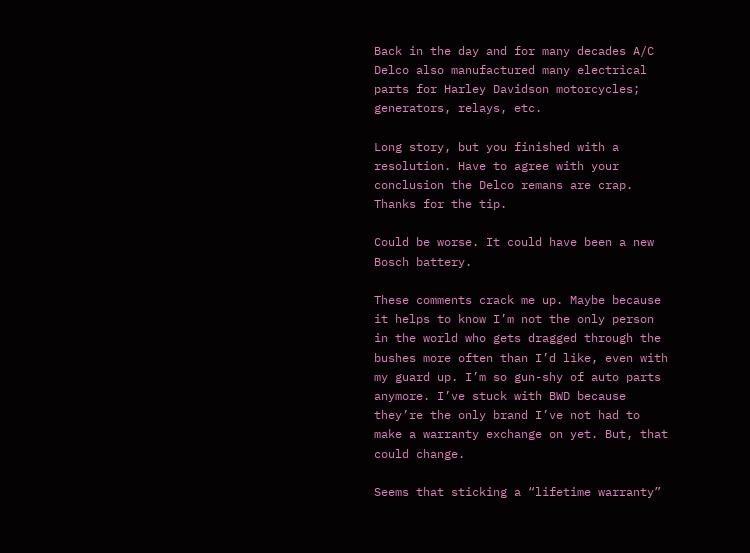Back in the day and for many decades A/C Delco also manufactured many electrical parts for Harley Davidson motorcycles; generators, relays, etc.

Long story, but you finished with a resolution. Have to agree with your conclusion the Delco remans are crap. Thanks for the tip.

Could be worse. It could have been a new Bosch battery.

These comments crack me up. Maybe because it helps to know I’m not the only person in the world who gets dragged through the bushes more often than I’d like, even with my guard up. I’m so gun-shy of auto parts anymore. I’ve stuck with BWD because they’re the only brand I’ve not had to make a warranty exchange on yet. But, that could change.

Seems that sticking a “lifetime warranty”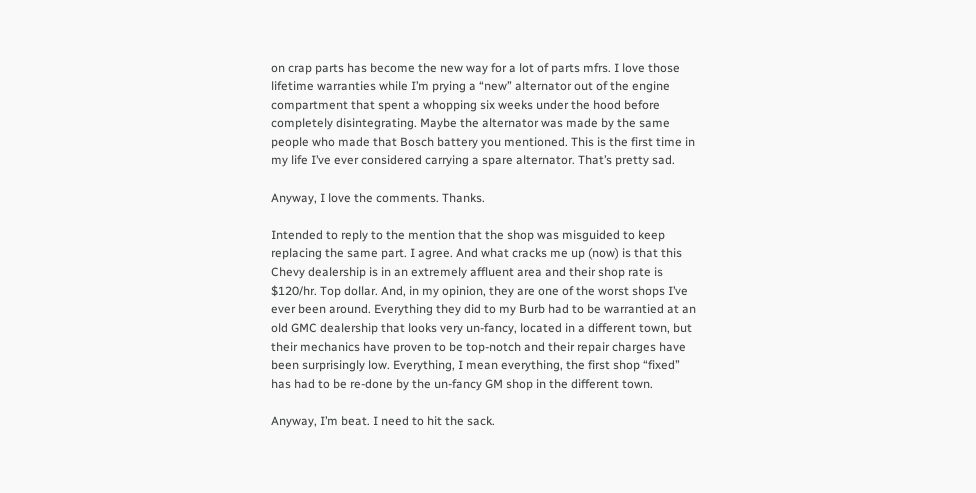on crap parts has become the new way for a lot of parts mfrs. I love those lifetime warranties while I’m prying a “new” alternator out of the engine compartment that spent a whopping six weeks under the hood before completely disintegrating. Maybe the alternator was made by the same people who made that Bosch battery you mentioned. This is the first time in my life I’ve ever considered carrying a spare alternator. That’s pretty sad.

Anyway, I love the comments. Thanks.

Intended to reply to the mention that the shop was misguided to keep replacing the same part. I agree. And what cracks me up (now) is that this Chevy dealership is in an extremely affluent area and their shop rate is $120/hr. Top dollar. And, in my opinion, they are one of the worst shops I’ve ever been around. Everything they did to my Burb had to be warrantied at an old GMC dealership that looks very un-fancy, located in a different town, but their mechanics have proven to be top-notch and their repair charges have been surprisingly low. Everything, I mean everything, the first shop “fixed” has had to be re-done by the un-fancy GM shop in the different town.

Anyway, I’m beat. I need to hit the sack.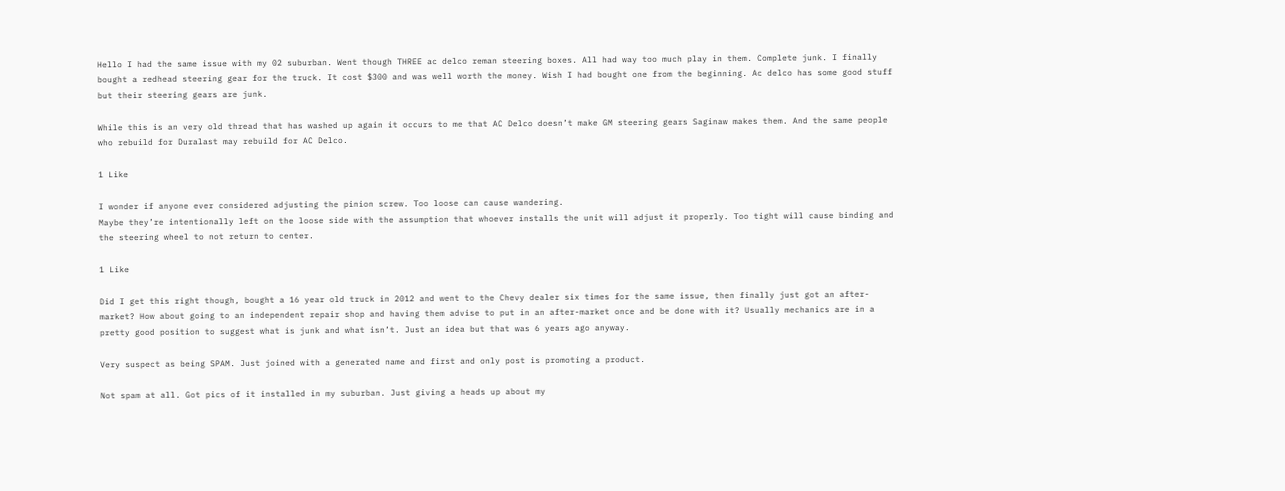Hello I had the same issue with my 02 suburban. Went though THREE ac delco reman steering boxes. All had way too much play in them. Complete junk. I finally bought a redhead steering gear for the truck. It cost $300 and was well worth the money. Wish I had bought one from the beginning. Ac delco has some good stuff but their steering gears are junk.

While this is an very old thread that has washed up again it occurs to me that AC Delco doesn’t make GM steering gears Saginaw makes them. And the same people who rebuild for Duralast may rebuild for AC Delco.

1 Like

I wonder if anyone ever considered adjusting the pinion screw. Too loose can cause wandering.
Maybe they’re intentionally left on the loose side with the assumption that whoever installs the unit will adjust it properly. Too tight will cause binding and the steering wheel to not return to center.

1 Like

Did I get this right though, bought a 16 year old truck in 2012 and went to the Chevy dealer six times for the same issue, then finally just got an after-market? How about going to an independent repair shop and having them advise to put in an after-market once and be done with it? Usually mechanics are in a pretty good position to suggest what is junk and what isn’t. Just an idea but that was 6 years ago anyway.

Very suspect as being SPAM. Just joined with a generated name and first and only post is promoting a product.

Not spam at all. Got pics of it installed in my suburban. Just giving a heads up about my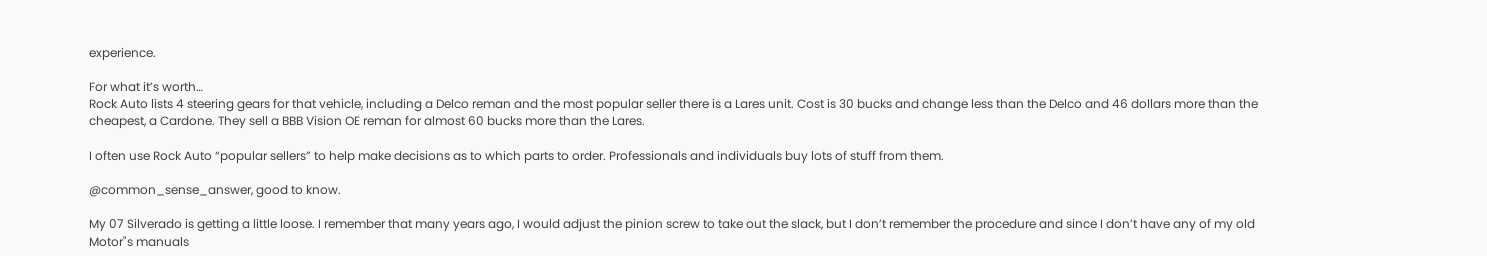experience.

For what it’s worth…
Rock Auto lists 4 steering gears for that vehicle, including a Delco reman and the most popular seller there is a Lares unit. Cost is 30 bucks and change less than the Delco and 46 dollars more than the cheapest, a Cardone. They sell a BBB Vision OE reman for almost 60 bucks more than the Lares.

I often use Rock Auto “popular sellers” to help make decisions as to which parts to order. Professionals and individuals buy lots of stuff from them.

@common_sense_answer, good to know.

My 07 Silverado is getting a little loose. I remember that many years ago, I would adjust the pinion screw to take out the slack, but I don’t remember the procedure and since I don’t have any of my old Motor"s manuals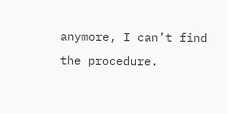anymore, I can’t find the procedure.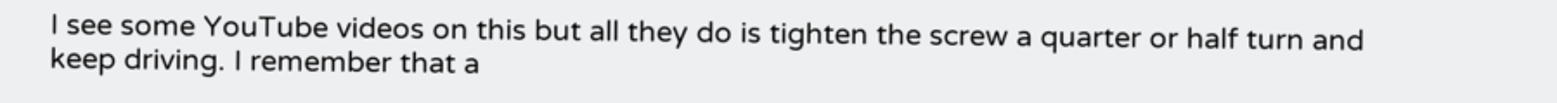I see some YouTube videos on this but all they do is tighten the screw a quarter or half turn and keep driving. I remember that a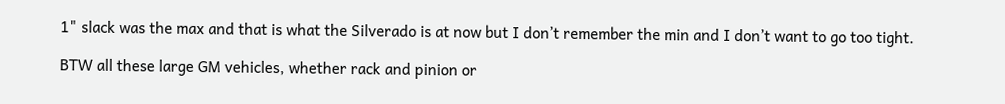1" slack was the max and that is what the Silverado is at now but I don’t remember the min and I don’t want to go too tight.

BTW all these large GM vehicles, whether rack and pinion or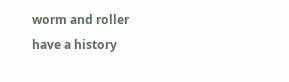worm and roller have a history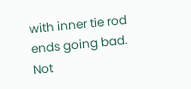with inner tie rod ends going bad. Not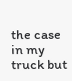the case in my truck but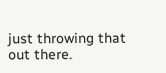just throwing that out there.